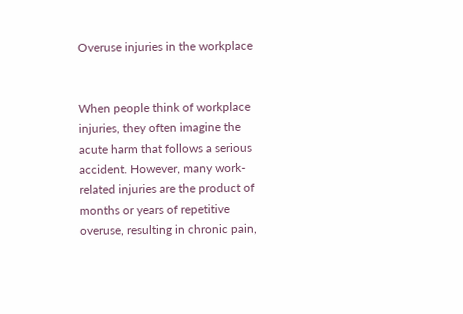Overuse injuries in the workplace


When people think of workplace injuries, they often imagine the acute harm that follows a serious accident. However, many work-related injuries are the product of months or years of repetitive overuse, resulting in chronic pain,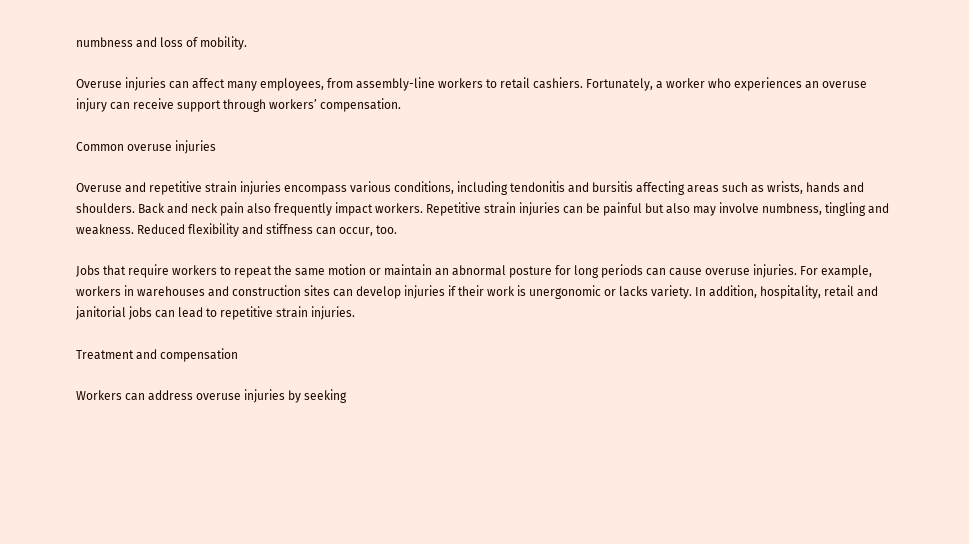numbness and loss of mobility.

Overuse injuries can affect many employees, from assembly-line workers to retail cashiers. Fortunately, a worker who experiences an overuse injury can receive support through workers’ compensation.

Common overuse injuries

Overuse and repetitive strain injuries encompass various conditions, including tendonitis and bursitis affecting areas such as wrists, hands and shoulders. Back and neck pain also frequently impact workers. Repetitive strain injuries can be painful but also may involve numbness, tingling and weakness. Reduced flexibility and stiffness can occur, too.

Jobs that require workers to repeat the same motion or maintain an abnormal posture for long periods can cause overuse injuries. For example, workers in warehouses and construction sites can develop injuries if their work is unergonomic or lacks variety. In addition, hospitality, retail and janitorial jobs can lead to repetitive strain injuries.

Treatment and compensation

Workers can address overuse injuries by seeking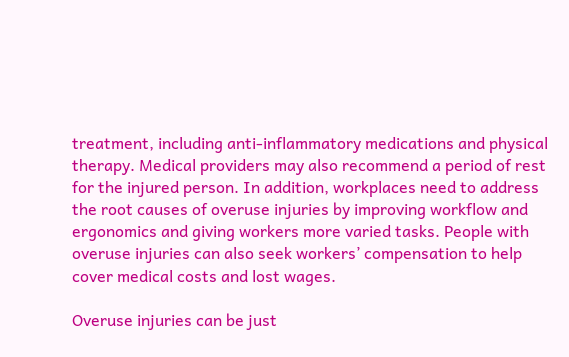treatment, including anti-inflammatory medications and physical therapy. Medical providers may also recommend a period of rest for the injured person. In addition, workplaces need to address the root causes of overuse injuries by improving workflow and ergonomics and giving workers more varied tasks. People with overuse injuries can also seek workers’ compensation to help cover medical costs and lost wages.

Overuse injuries can be just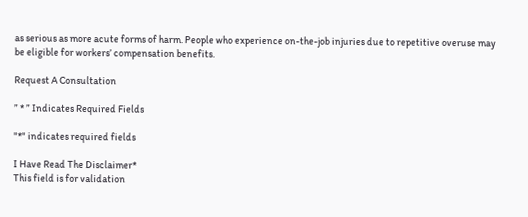as serious as more acute forms of harm. People who experience on-the-job injuries due to repetitive overuse may be eligible for workers’ compensation benefits.

Request A Consultation

” * ” Indicates Required Fields

"*" indicates required fields

I Have Read The Disclaimer*
This field is for validation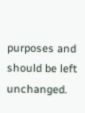purposes and should be left unchanged.